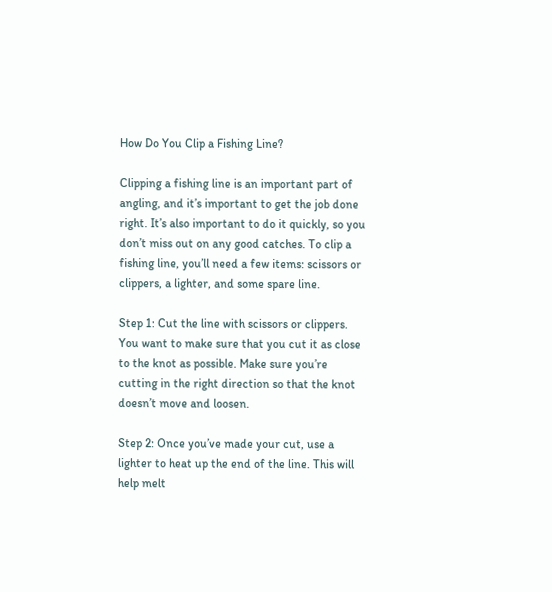How Do You Clip a Fishing Line?

Clipping a fishing line is an important part of angling, and it’s important to get the job done right. It’s also important to do it quickly, so you don’t miss out on any good catches. To clip a fishing line, you’ll need a few items: scissors or clippers, a lighter, and some spare line.

Step 1: Cut the line with scissors or clippers. You want to make sure that you cut it as close to the knot as possible. Make sure you’re cutting in the right direction so that the knot doesn’t move and loosen.

Step 2: Once you’ve made your cut, use a lighter to heat up the end of the line. This will help melt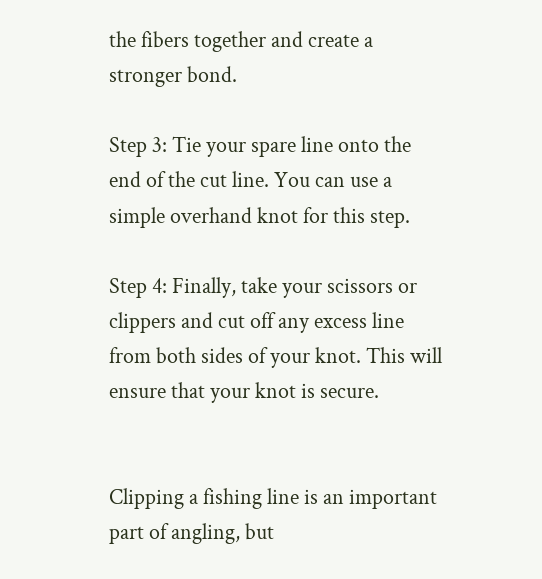the fibers together and create a stronger bond.

Step 3: Tie your spare line onto the end of the cut line. You can use a simple overhand knot for this step.

Step 4: Finally, take your scissors or clippers and cut off any excess line from both sides of your knot. This will ensure that your knot is secure.


Clipping a fishing line is an important part of angling, but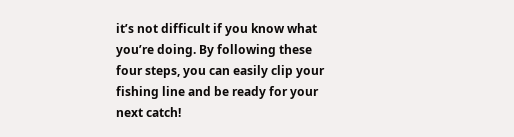it’s not difficult if you know what you’re doing. By following these four steps, you can easily clip your fishing line and be ready for your next catch!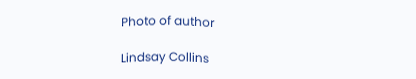Photo of author

Lindsay Collins